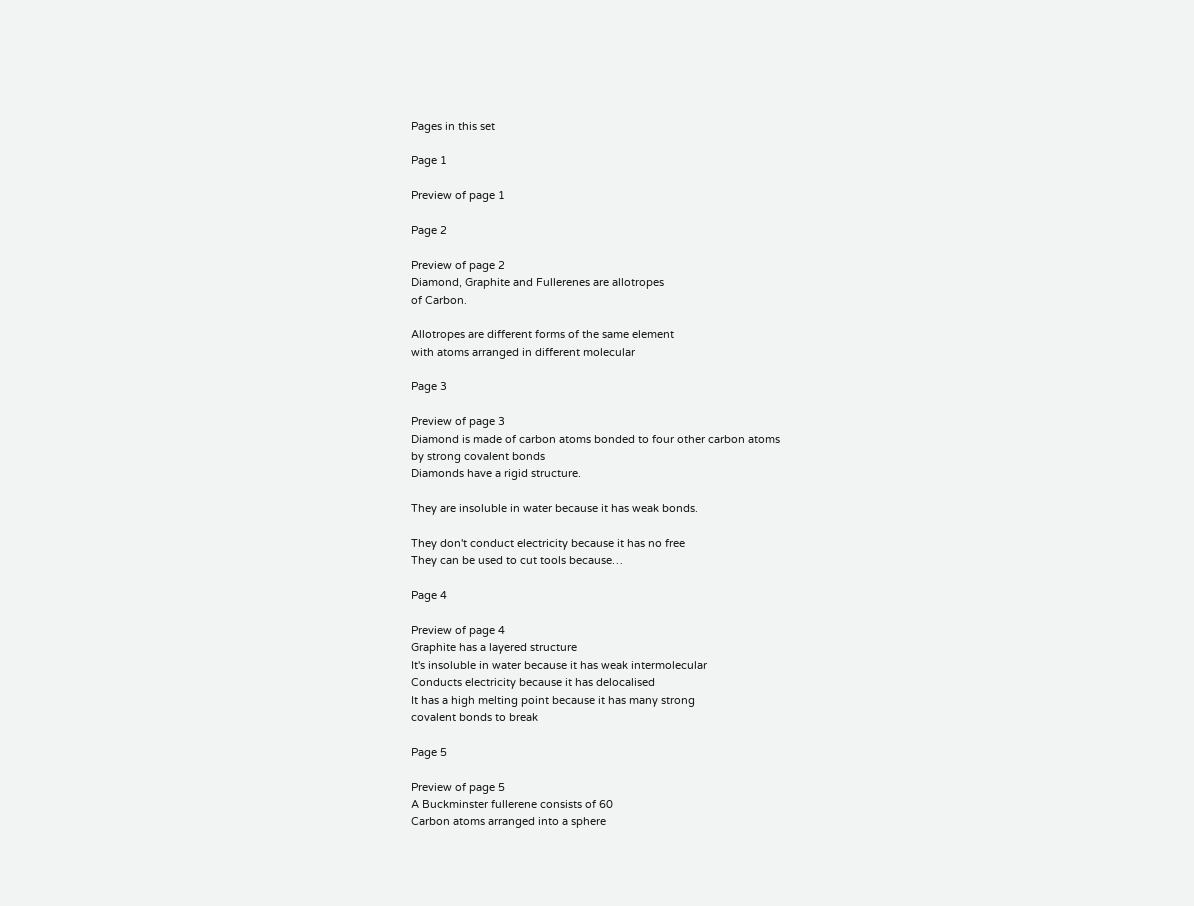Pages in this set

Page 1

Preview of page 1

Page 2

Preview of page 2
Diamond, Graphite and Fullerenes are allotropes
of Carbon.

Allotropes are different forms of the same element
with atoms arranged in different molecular

Page 3

Preview of page 3
Diamond is made of carbon atoms bonded to four other carbon atoms
by strong covalent bonds
Diamonds have a rigid structure.

They are insoluble in water because it has weak bonds.

They don't conduct electricity because it has no free
They can be used to cut tools because…

Page 4

Preview of page 4
Graphite has a layered structure
It's insoluble in water because it has weak intermolecular
Conducts electricity because it has delocalised
It has a high melting point because it has many strong
covalent bonds to break

Page 5

Preview of page 5
A Buckminster fullerene consists of 60
Carbon atoms arranged into a sphere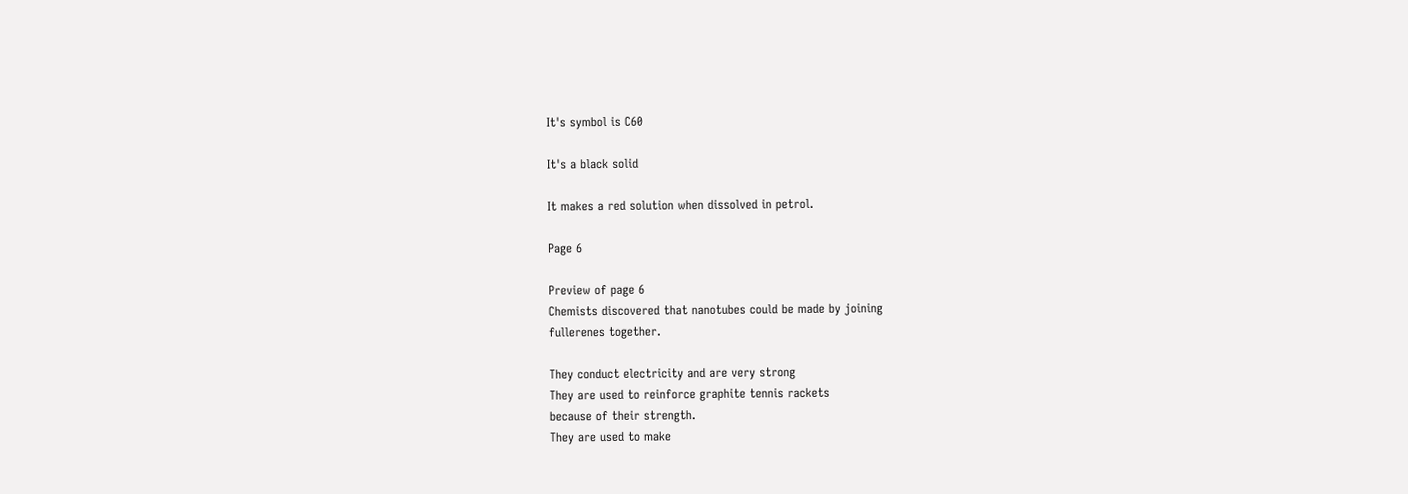It's symbol is C60

It's a black solid

It makes a red solution when dissolved in petrol.

Page 6

Preview of page 6
Chemists discovered that nanotubes could be made by joining
fullerenes together.

They conduct electricity and are very strong
They are used to reinforce graphite tennis rackets
because of their strength.
They are used to make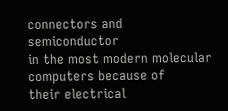connectors and semiconductor
in the most modern molecular computers because of
their electrical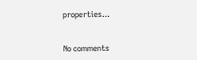properties…


No comments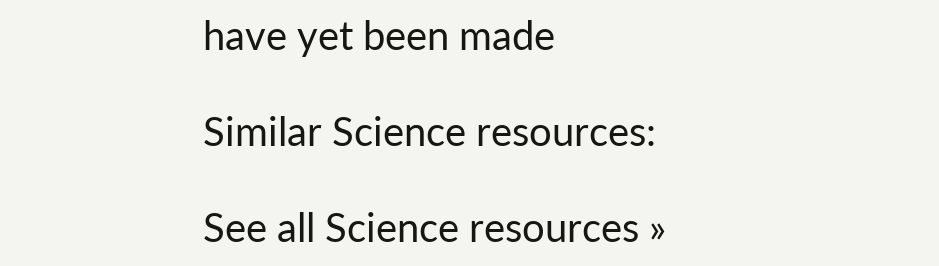have yet been made

Similar Science resources:

See all Science resources »